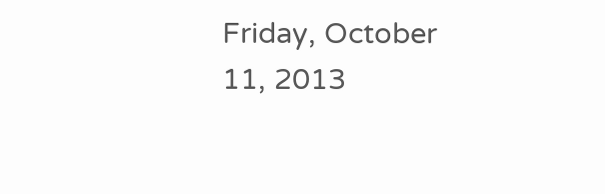Friday, October 11, 2013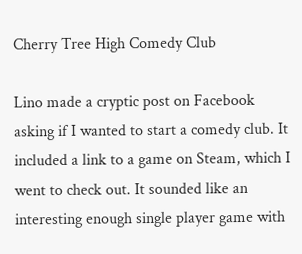Cherry Tree High Comedy Club

Lino made a cryptic post on Facebook asking if I wanted to start a comedy club. It included a link to a game on Steam, which I went to check out. It sounded like an interesting enough single player game with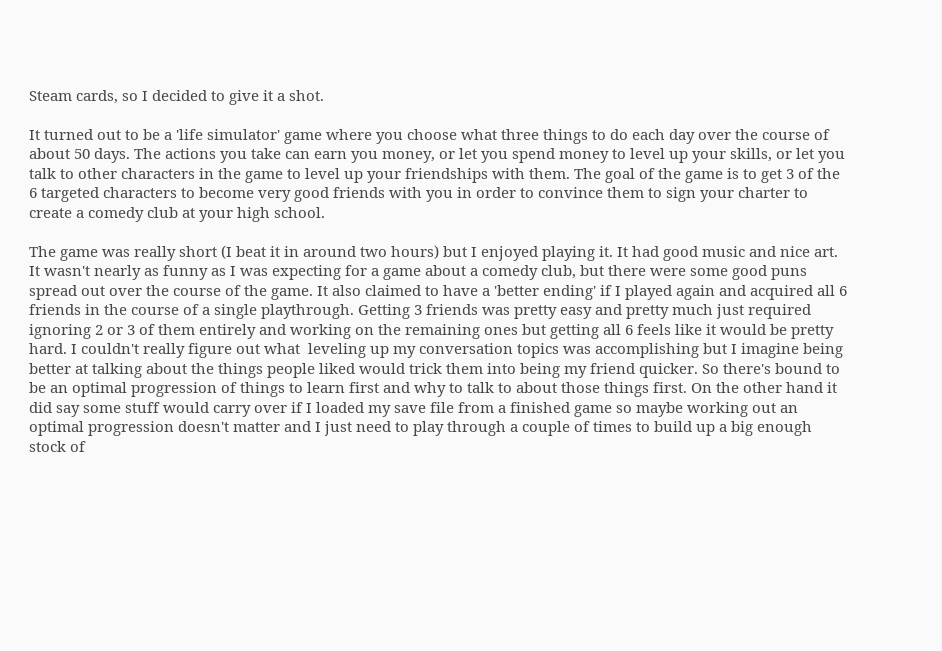Steam cards, so I decided to give it a shot.

It turned out to be a 'life simulator' game where you choose what three things to do each day over the course of about 50 days. The actions you take can earn you money, or let you spend money to level up your skills, or let you talk to other characters in the game to level up your friendships with them. The goal of the game is to get 3 of the 6 targeted characters to become very good friends with you in order to convince them to sign your charter to create a comedy club at your high school.

The game was really short (I beat it in around two hours) but I enjoyed playing it. It had good music and nice art. It wasn't nearly as funny as I was expecting for a game about a comedy club, but there were some good puns spread out over the course of the game. It also claimed to have a 'better ending' if I played again and acquired all 6 friends in the course of a single playthrough. Getting 3 friends was pretty easy and pretty much just required ignoring 2 or 3 of them entirely and working on the remaining ones but getting all 6 feels like it would be pretty hard. I couldn't really figure out what  leveling up my conversation topics was accomplishing but I imagine being better at talking about the things people liked would trick them into being my friend quicker. So there's bound to be an optimal progression of things to learn first and why to talk to about those things first. On the other hand it did say some stuff would carry over if I loaded my save file from a finished game so maybe working out an optimal progression doesn't matter and I just need to play through a couple of times to build up a big enough stock of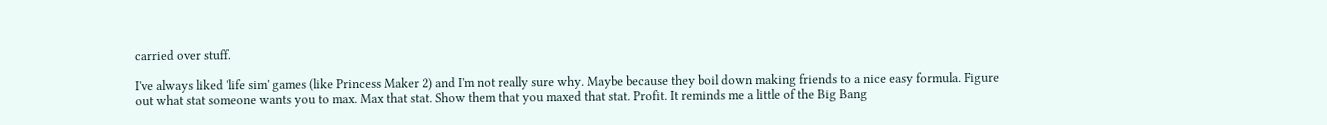carried over stuff.

I've always liked 'life sim' games (like Princess Maker 2) and I'm not really sure why. Maybe because they boil down making friends to a nice easy formula. Figure out what stat someone wants you to max. Max that stat. Show them that you maxed that stat. Profit. It reminds me a little of the Big Bang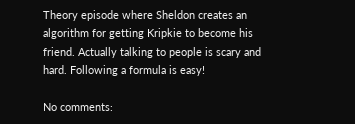Theory episode where Sheldon creates an algorithm for getting Kripkie to become his friend. Actually talking to people is scary and hard. Following a formula is easy!

No comments: